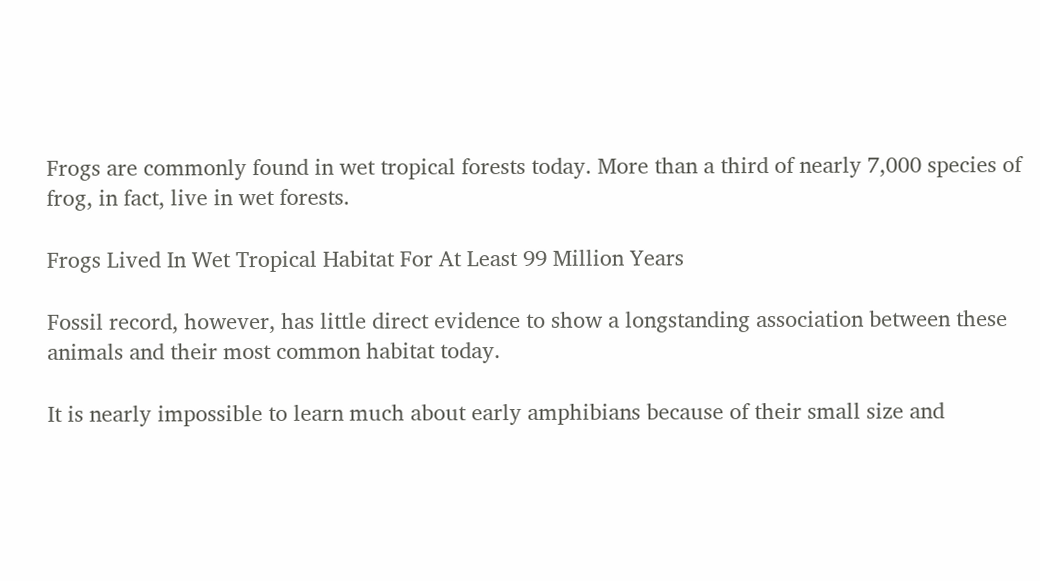Frogs are commonly found in wet tropical forests today. More than a third of nearly 7,000 species of frog, in fact, live in wet forests.

Frogs Lived In Wet Tropical Habitat For At Least 99 Million Years

Fossil record, however, has little direct evidence to show a longstanding association between these animals and their most common habitat today.

It is nearly impossible to learn much about early amphibians because of their small size and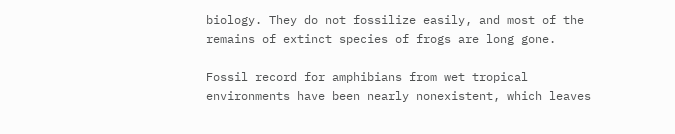biology. They do not fossilize easily, and most of the remains of extinct species of frogs are long gone.

Fossil record for amphibians from wet tropical environments have been nearly nonexistent, which leaves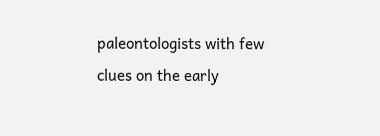paleontologists with few clues on the early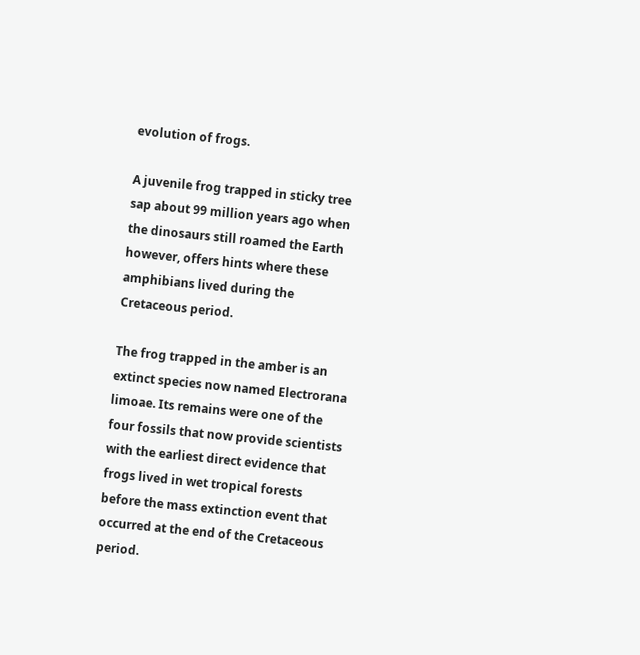evolution of frogs.

A juvenile frog trapped in sticky tree sap about 99 million years ago when the dinosaurs still roamed the Earth however, offers hints where these amphibians lived during the Cretaceous period.

The frog trapped in the amber is an extinct species now named Electrorana limoae. Its remains were one of the four fossils that now provide scientists with the earliest direct evidence that frogs lived in wet tropical forests before the mass extinction event that occurred at the end of the Cretaceous period.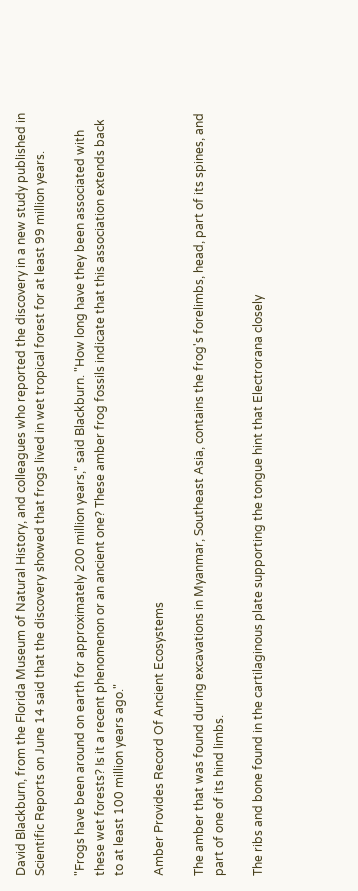David Blackburn, from the Florida Museum of Natural History, and colleagues who reported the discovery in a new study published in Scientific Reports on June 14 said that the discovery showed that frogs lived in wet tropical forest for at least 99 million years.

"Frogs have been around on earth for approximately 200 million years," said Blackburn. "How long have they been associated with these wet forests? Is it a recent phenomenon or an ancient one? These amber frog fossils indicate that this association extends back to at least 100 million years ago."

Amber Provides Record Of Ancient Ecosystems

The amber that was found during excavations in Myanmar, Southeast Asia, contains the frog's forelimbs, head, part of its spines, and part of one of its hind limbs.

The ribs and bone found in the cartilaginous plate supporting the tongue hint that Electrorana closely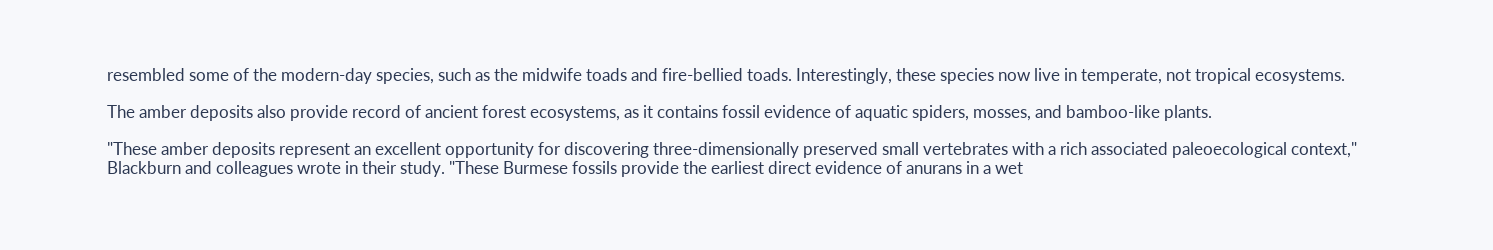resembled some of the modern-day species, such as the midwife toads and fire-bellied toads. Interestingly, these species now live in temperate, not tropical ecosystems.

The amber deposits also provide record of ancient forest ecosystems, as it contains fossil evidence of aquatic spiders, mosses, and bamboo-like plants.

"These amber deposits represent an excellent opportunity for discovering three-dimensionally preserved small vertebrates with a rich associated paleoecological context," Blackburn and colleagues wrote in their study. "These Burmese fossils provide the earliest direct evidence of anurans in a wet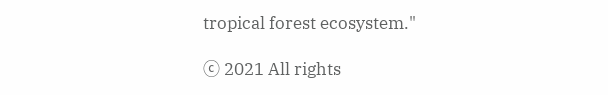tropical forest ecosystem."

ⓒ 2021 All rights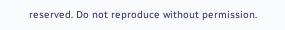reserved. Do not reproduce without permission.